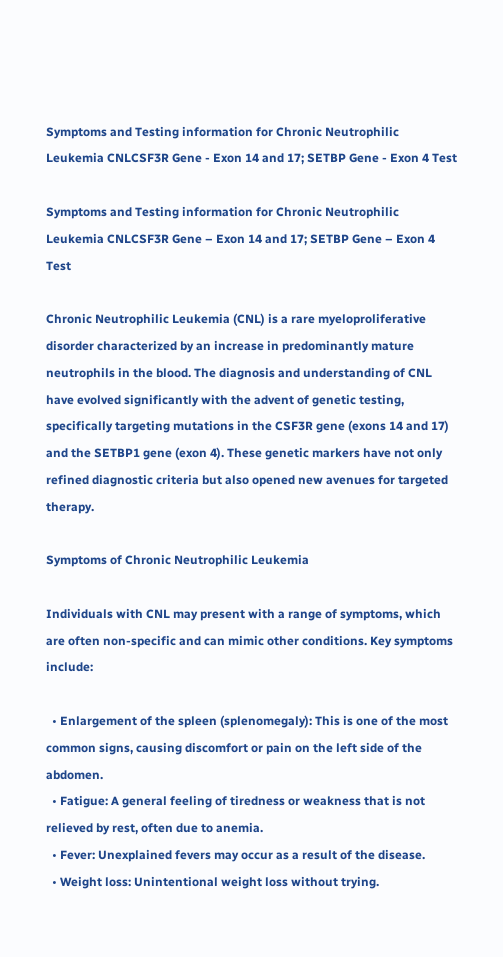Symptoms and Testing information for Chronic Neutrophilic Leukemia CNLCSF3R Gene - Exon 14 and 17; SETBP Gene - Exon 4 Test

Symptoms and Testing information for Chronic Neutrophilic Leukemia CNLCSF3R Gene – Exon 14 and 17; SETBP Gene – Exon 4 Test

Chronic Neutrophilic Leukemia (CNL) is a rare myeloproliferative disorder characterized by an increase in predominantly mature neutrophils in the blood. The diagnosis and understanding of CNL have evolved significantly with the advent of genetic testing, specifically targeting mutations in the CSF3R gene (exons 14 and 17) and the SETBP1 gene (exon 4). These genetic markers have not only refined diagnostic criteria but also opened new avenues for targeted therapy.

Symptoms of Chronic Neutrophilic Leukemia

Individuals with CNL may present with a range of symptoms, which are often non-specific and can mimic other conditions. Key symptoms include:

  • Enlargement of the spleen (splenomegaly): This is one of the most common signs, causing discomfort or pain on the left side of the abdomen.
  • Fatigue: A general feeling of tiredness or weakness that is not relieved by rest, often due to anemia.
  • Fever: Unexplained fevers may occur as a result of the disease.
  • Weight loss: Unintentional weight loss without trying.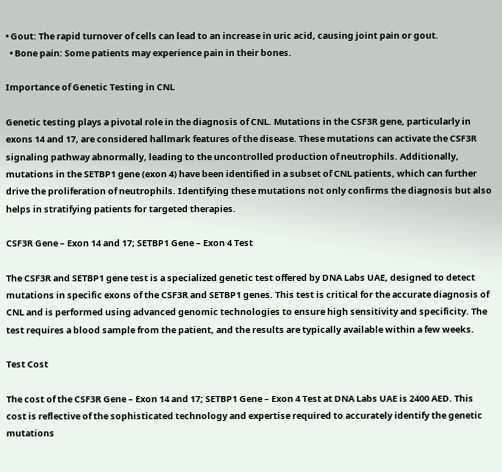• Gout: The rapid turnover of cells can lead to an increase in uric acid, causing joint pain or gout.
  • Bone pain: Some patients may experience pain in their bones.

Importance of Genetic Testing in CNL

Genetic testing plays a pivotal role in the diagnosis of CNL. Mutations in the CSF3R gene, particularly in exons 14 and 17, are considered hallmark features of the disease. These mutations can activate the CSF3R signaling pathway abnormally, leading to the uncontrolled production of neutrophils. Additionally, mutations in the SETBP1 gene (exon 4) have been identified in a subset of CNL patients, which can further drive the proliferation of neutrophils. Identifying these mutations not only confirms the diagnosis but also helps in stratifying patients for targeted therapies.

CSF3R Gene – Exon 14 and 17; SETBP1 Gene – Exon 4 Test

The CSF3R and SETBP1 gene test is a specialized genetic test offered by DNA Labs UAE, designed to detect mutations in specific exons of the CSF3R and SETBP1 genes. This test is critical for the accurate diagnosis of CNL and is performed using advanced genomic technologies to ensure high sensitivity and specificity. The test requires a blood sample from the patient, and the results are typically available within a few weeks.

Test Cost

The cost of the CSF3R Gene – Exon 14 and 17; SETBP1 Gene – Exon 4 Test at DNA Labs UAE is 2400 AED. This cost is reflective of the sophisticated technology and expertise required to accurately identify the genetic mutations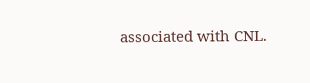associated with CNL.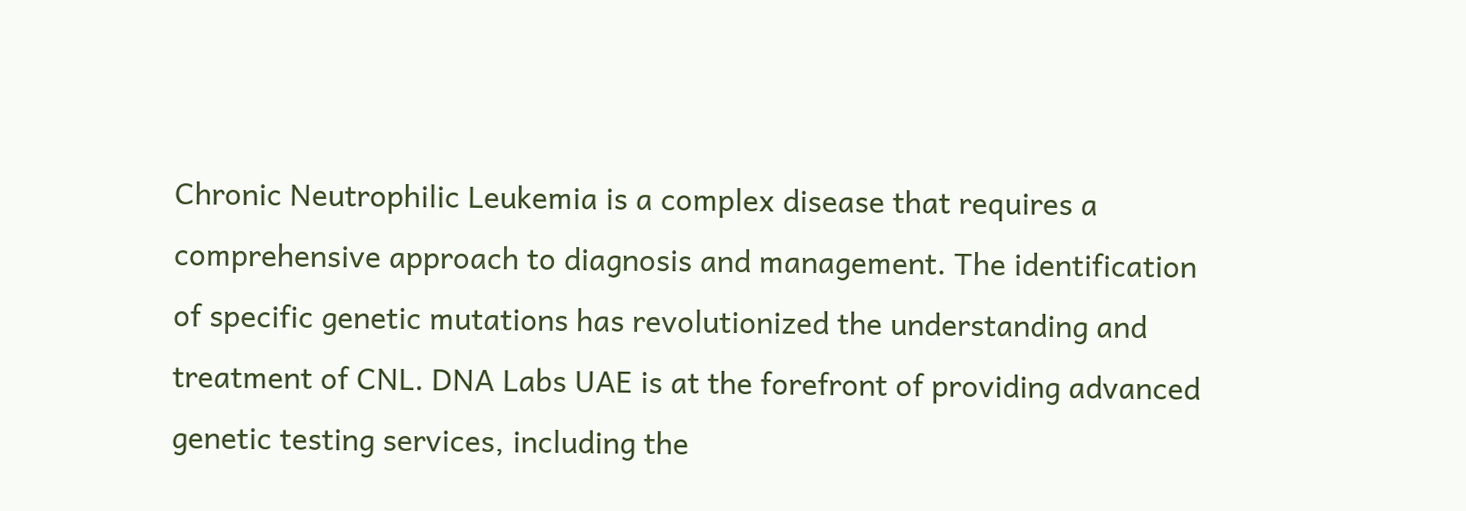Chronic Neutrophilic Leukemia is a complex disease that requires a comprehensive approach to diagnosis and management. The identification of specific genetic mutations has revolutionized the understanding and treatment of CNL. DNA Labs UAE is at the forefront of providing advanced genetic testing services, including the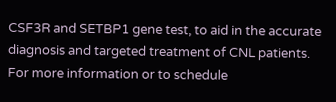CSF3R and SETBP1 gene test, to aid in the accurate diagnosis and targeted treatment of CNL patients. For more information or to schedule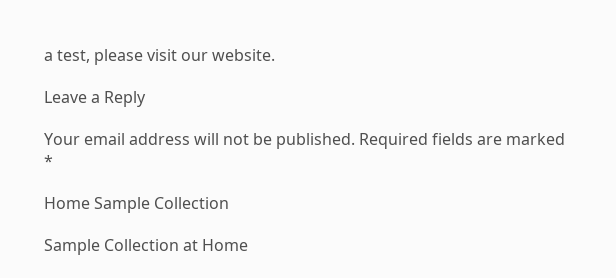a test, please visit our website.

Leave a Reply

Your email address will not be published. Required fields are marked *

Home Sample Collection

Sample Collection at Home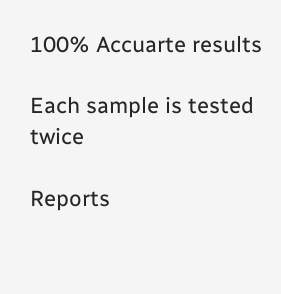100% Accuarte results

Each sample is tested twice

Reports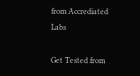from Accrediated Labs

Get Tested from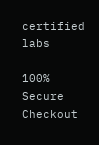certified labs

100% Secure Checkout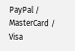PayPal / MasterCard / Visa